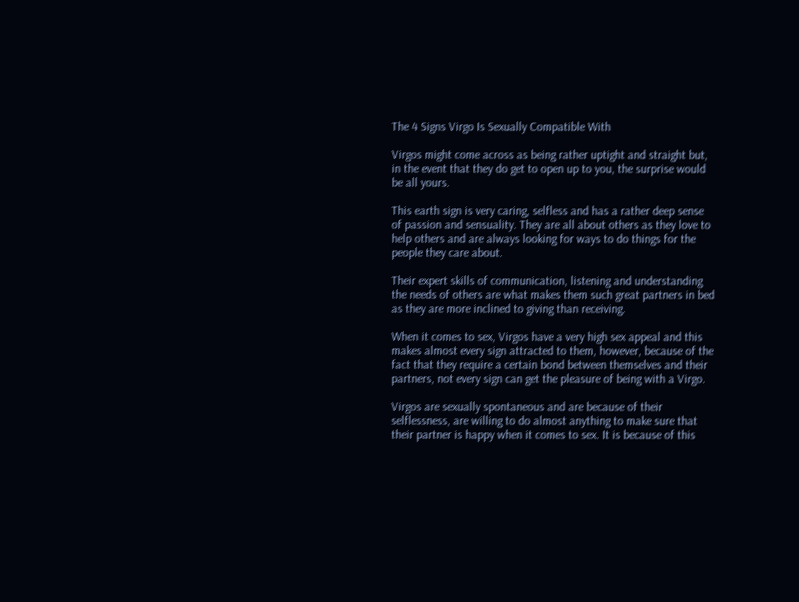The 4 Signs Virgo Is Sexually Compatible With

Virgos might come across as being rather uptight and straight but, in the event that they do get to open up to you, the surprise would be all yours.

This earth sign is very caring, selfless and has a rather deep sense of passion and sensuality. They are all about others as they love to help others and are always looking for ways to do things for the people they care about.

Their expert skills of communication, listening and understanding the needs of others are what makes them such great partners in bed as they are more inclined to giving than receiving.

When it comes to sex, Virgos have a very high sex appeal and this makes almost every sign attracted to them, however, because of the fact that they require a certain bond between themselves and their partners, not every sign can get the pleasure of being with a Virgo.

Virgos are sexually spontaneous and are because of their selflessness, are willing to do almost anything to make sure that their partner is happy when it comes to sex. It is because of this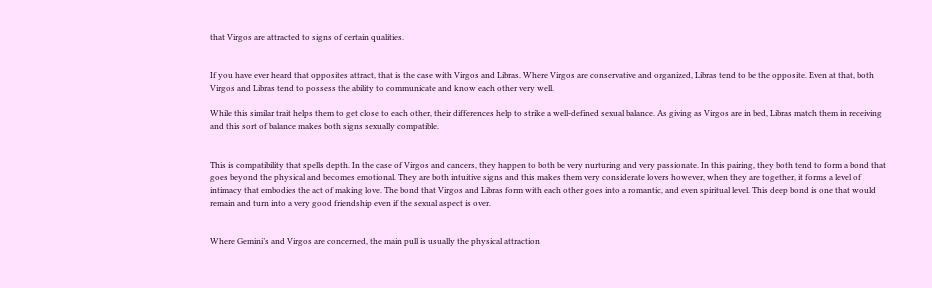that Virgos are attracted to signs of certain qualities.


If you have ever heard that opposites attract, that is the case with Virgos and Libras. Where Virgos are conservative and organized, Libras tend to be the opposite. Even at that, both Virgos and Libras tend to possess the ability to communicate and know each other very well.

While this similar trait helps them to get close to each other, their differences help to strike a well-defined sexual balance. As giving as Virgos are in bed, Libras match them in receiving and this sort of balance makes both signs sexually compatible.


This is compatibility that spells depth. In the case of Virgos and cancers, they happen to both be very nurturing and very passionate. In this pairing, they both tend to form a bond that goes beyond the physical and becomes emotional. They are both intuitive signs and this makes them very considerate lovers however, when they are together, it forms a level of intimacy that embodies the act of making love. The bond that Virgos and Libras form with each other goes into a romantic, and even spiritual level. This deep bond is one that would remain and turn into a very good friendship even if the sexual aspect is over.


Where Gemini’s and Virgos are concerned, the main pull is usually the physical attraction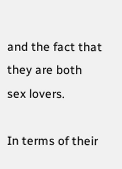and the fact that they are both sex lovers.

In terms of their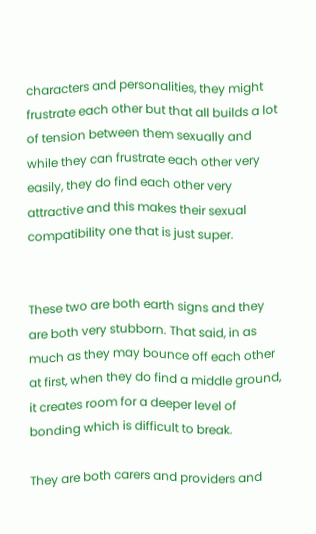characters and personalities, they might frustrate each other but that all builds a lot of tension between them sexually and while they can frustrate each other very easily, they do find each other very attractive and this makes their sexual compatibility one that is just super.


These two are both earth signs and they are both very stubborn. That said, in as much as they may bounce off each other at first, when they do find a middle ground, it creates room for a deeper level of bonding which is difficult to break.

They are both carers and providers and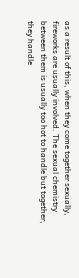as a result of this, when they come together sexually, fireworks are usually involved. The sexual chemistry between them is usually too hot to handle but together, they handle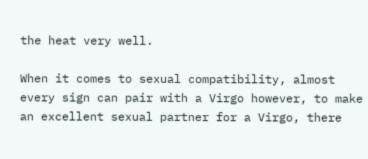the heat very well.

When it comes to sexual compatibility, almost every sign can pair with a Virgo however, to make an excellent sexual partner for a Virgo, there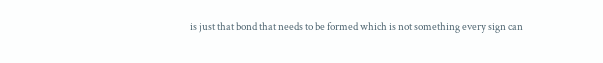is just that bond that needs to be formed which is not something every sign can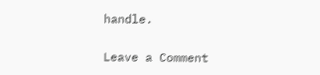handle.

Leave a Comment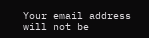Your email address will not be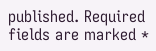published. Required fields are marked *